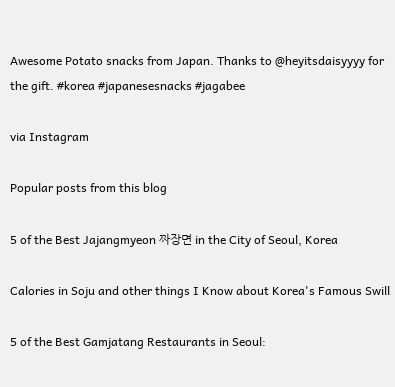Awesome Potato snacks from Japan. Thanks to @heyitsdaisyyyy for the gift. #korea #japanesesnacks #jagabee

via Instagram

Popular posts from this blog

5 of the Best Jajangmyeon 짜장면 in the City of Seoul, Korea

Calories in Soju and other things I Know about Korea's Famous Swill

5 of the Best Gamjatang Restaurants in Seoul: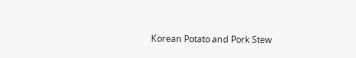Korean Potato and Pork Stew